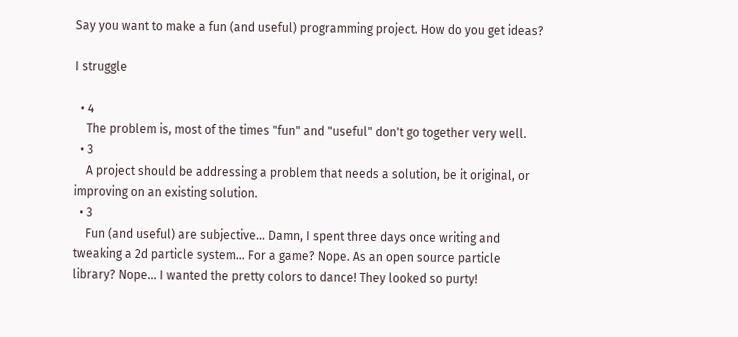Say you want to make a fun (and useful) programming project. How do you get ideas?

I struggle

  • 4
    The problem is, most of the times "fun" and "useful" don't go together very well.
  • 3
    A project should be addressing a problem that needs a solution, be it original, or improving on an existing solution.
  • 3
    Fun (and useful) are subjective... Damn, I spent three days once writing and tweaking a 2d particle system... For a game? Nope. As an open source particle library? Nope... I wanted the pretty colors to dance! They looked so purty!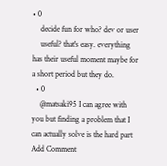• 0
    decide fun for who? dev or user
    useful? that's easy. everything has their useful moment maybe for a short period but they do.
  • 0
    @matsaki95 I can agree with you but finding a problem that I can actually solve is the hard part
Add Comment